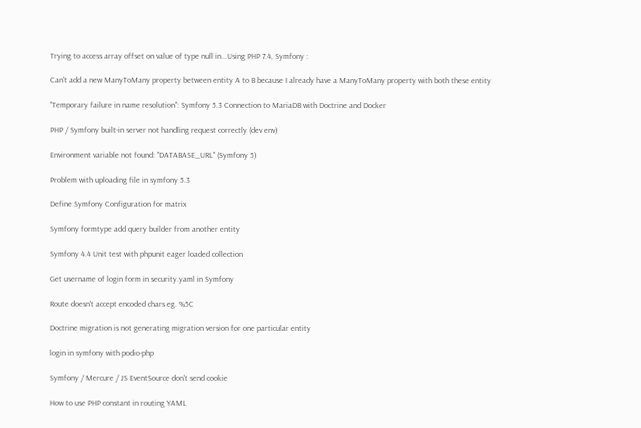Trying to access array offset on value of type null in...Using PHP 7.4, Symfony :

Can't add a new ManyToMany property between entity A to B because I already have a ManyToMany property with both these entity

"Temporary failure in name resolution": Symfony 5.3 Connection to MariaDB with Doctrine and Docker

PHP / Symfony built-in server not handling request correctly (dev env)

Environment variable not found: "DATABASE_URL" (Symfony 5)

Problem with uploading file in symfony 5.3

Define Symfony Configuration for matrix

Symfony formtype add query builder from another entity

Symfony 4.4 Unit test with phpunit eager loaded collection

Get username of login form in security.yaml in Symfony

Route doesn't accept encoded chars eg. %5C

Doctrine migration is not generating migration version for one particular entity

login in symfony with podio-php

Symfony / Mercure / JS EventSource don't send cookie

How to use PHP constant in routing YAML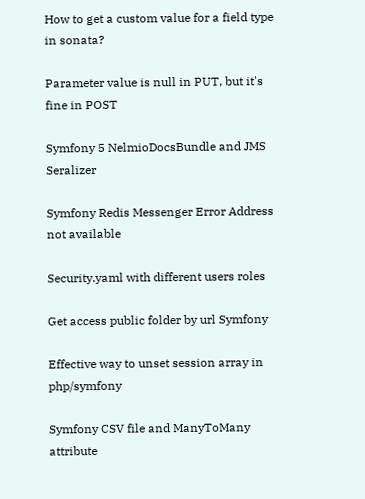How to get a custom value for a field type in sonata?

Parameter value is null in PUT, but it's fine in POST

Symfony 5 NelmioDocsBundle and JMS Seralizer

Symfony Redis Messenger Error Address not available

Security.yaml with different users roles

Get access public folder by url Symfony

Effective way to unset session array in php/symfony

Symfony CSV file and ManyToMany attribute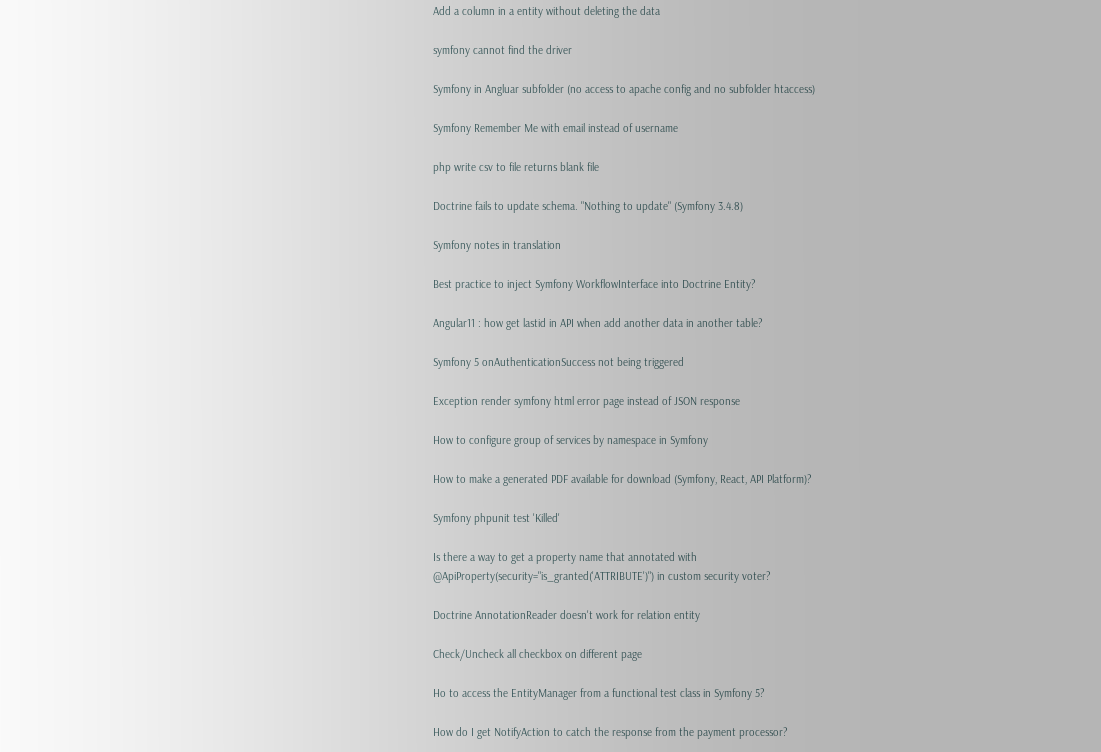Add a column in a entity without deleting the data

symfony cannot find the driver

Symfony in Angluar subfolder (no access to apache config and no subfolder htaccess)

Symfony Remember Me with email instead of username

php write csv to file returns blank file

Doctrine fails to update schema. "Nothing to update" (Symfony 3.4.8)

Symfony notes in translation

Best practice to inject Symfony WorkflowInterface into Doctrine Entity?

Angular11 : how get lastid in API when add another data in another table?

Symfony 5 onAuthenticationSuccess not being triggered

Exception render symfony html error page instead of JSON response

How to configure group of services by namespace in Symfony

How to make a generated PDF available for download (Symfony, React, API Platform)?

Symfony phpunit test 'Killed'

Is there a way to get a property name that annotated with @ApiProperty(security="is_granted('ATTRIBUTE')") in custom security voter?

Doctrine AnnotationReader doesn't work for relation entity

Check/Uncheck all checkbox on different page

Ho to access the EntityManager from a functional test class in Symfony 5?

How do I get NotifyAction to catch the response from the payment processor?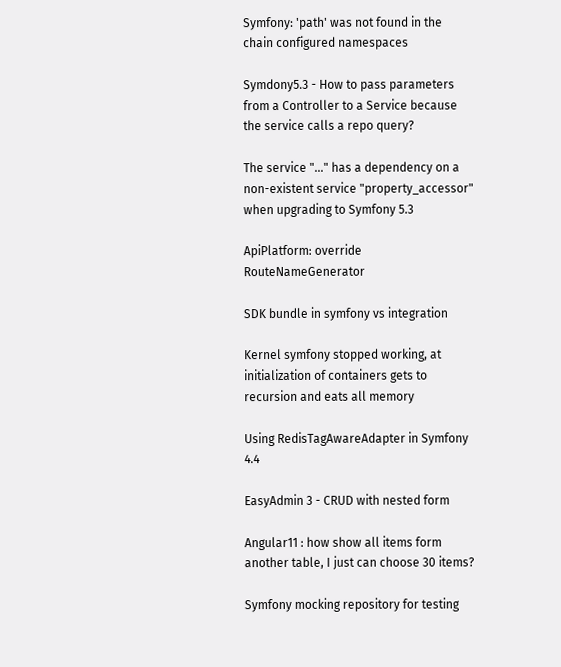Symfony: 'path' was not found in the chain configured namespaces

Symdony5.3 - How to pass parameters from a Controller to a Service because the service calls a repo query?

The service "…" has a dependency on a non-existent service "property_accessor" when upgrading to Symfony 5.3

ApiPlatform: override RouteNameGenerator

SDK bundle in symfony vs integration

Kernel symfony stopped working, at initialization of containers gets to recursion and eats all memory

Using RedisTagAwareAdapter in Symfony 4.4

EasyAdmin 3 - CRUD with nested form

Angular11 : how show all items form another table, I just can choose 30 items?

Symfony mocking repository for testing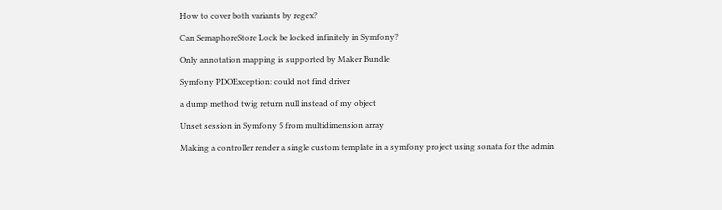How to cover both variants by regex?

Can SemaphoreStore Lock be locked infinitely in Symfony?

Only annotation mapping is supported by Maker Bundle

Symfony PDOException: could not find driver

a dump method twig return null instead of my object

Unset session in Symfony 5 from multidimension array

Making a controller render a single custom template in a symfony project using sonata for the admin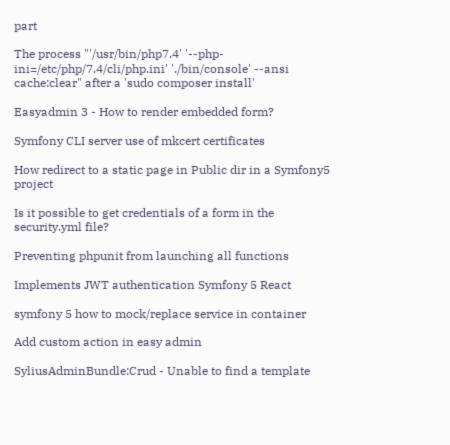part

The process "'/usr/bin/php7.4' '--php-ini=/etc/php/7.4/cli/php.ini' './bin/console' --ansi cache:clear" after a 'sudo composer install'

Easyadmin 3 - How to render embedded form?

Symfony CLI server use of mkcert certificates

How redirect to a static page in Public dir in a Symfony5 project

Is it possible to get credentials of a form in the security.yml file?

Preventing phpunit from launching all functions

Implements JWT authentication Symfony 5 React

symfony 5 how to mock/replace service in container

Add custom action in easy admin

SyliusAdminBundle:Crud - Unable to find a template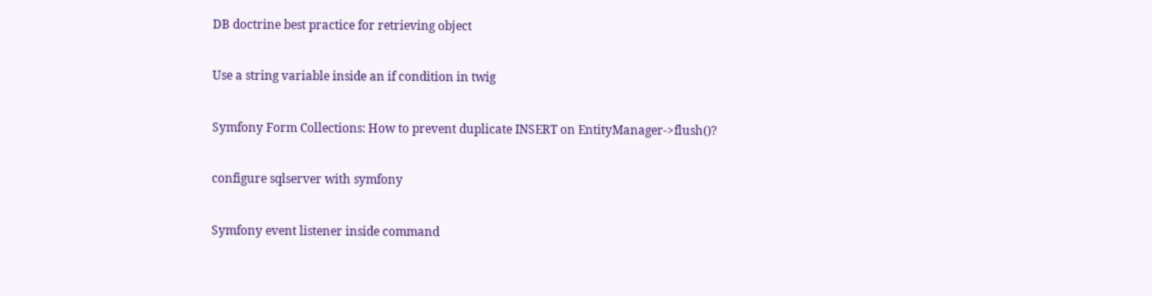DB doctrine best practice for retrieving object

Use a string variable inside an if condition in twig

Symfony Form Collections: How to prevent duplicate INSERT on EntityManager->flush()?

configure sqlserver with symfony

Symfony event listener inside command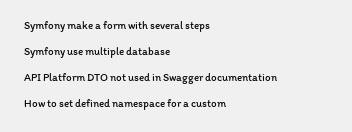Symfony make a form with several steps

Symfony use multiple database

API Platform DTO not used in Swagger documentation

How to set defined namespace for a custom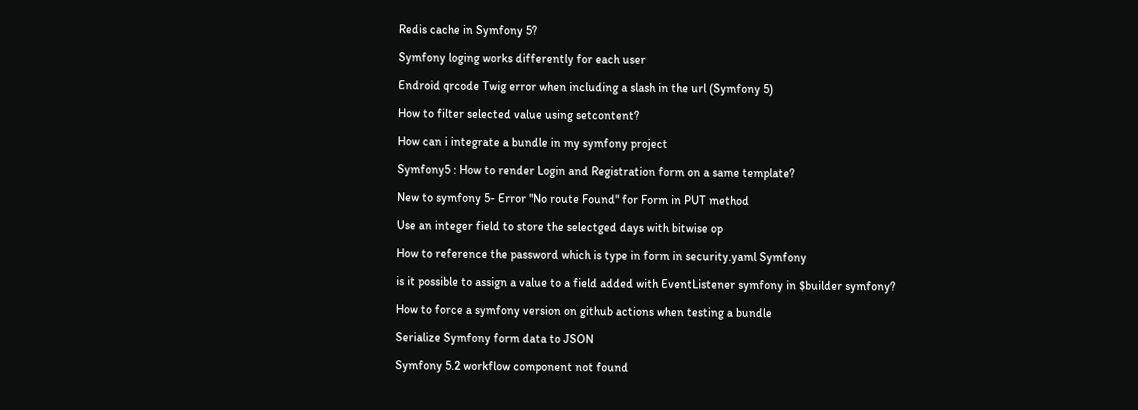Redis cache in Symfony 5?

Symfony loging works differently for each user

Endroid qrcode Twig error when including a slash in the url (Symfony 5)

How to filter selected value using setcontent?

How can i integrate a bundle in my symfony project

Symfony5 : How to render Login and Registration form on a same template?

New to symfony 5- Error "No route Found" for Form in PUT method

Use an integer field to store the selectged days with bitwise op

How to reference the password which is type in form in security.yaml Symfony

is it possible to assign a value to a field added with EventListener symfony in $builder symfony?

How to force a symfony version on github actions when testing a bundle

Serialize Symfony form data to JSON

Symfony 5.2 workflow component not found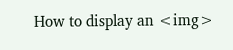How to display an <img>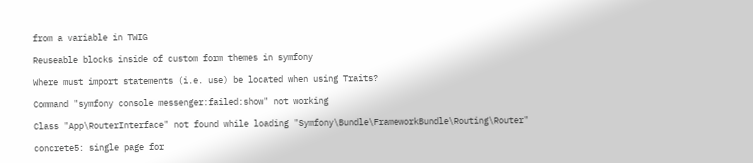from a variable in TWIG

Reuseable blocks inside of custom form themes in symfony

Where must import statements (i.e. use) be located when using Traits?

Command "symfony console messenger:failed:show" not working

Class "App\RouterInterface" not found while loading "Symfony\Bundle\FrameworkBundle\Routing\Router"

concrete5: single page for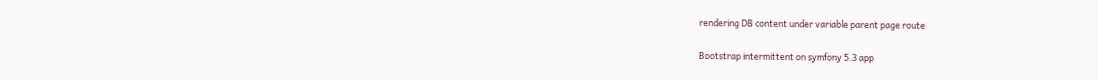rendering DB content under variable parent page route

Bootstrap intermittent on symfony 5.3 app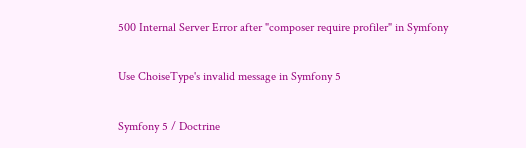500 Internal Server Error after "composer require profiler" in Symfony

Use ChoiseType's invalid message in Symfony 5

Symfony 5 / Doctrine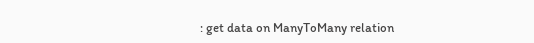: get data on ManyToMany relation